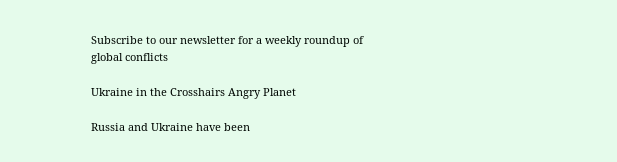Subscribe to our newsletter for a weekly roundup of global conflicts

Ukraine in the Crosshairs Angry Planet

Russia and Ukraine have been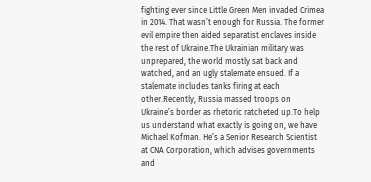fighting ever since Little Green Men invaded Crimea in 2014. That wasn’t enough for Russia. The former evil empire then aided separatist enclaves inside the rest of Ukraine.The Ukrainian military was unprepared, the world mostly sat back and watched, and an ugly stalemate ensued. If a stalemate includes tanks firing at each other.Recently, Russia massed troops on Ukraine’s border as rhetoric ratcheted up.To help us understand what exactly is going on, we have Michael Kofman. He’s a Senior Research Scientist at CNA Corporation, which advises governments and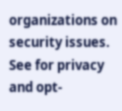organizations on security issues.  See for privacy and opt-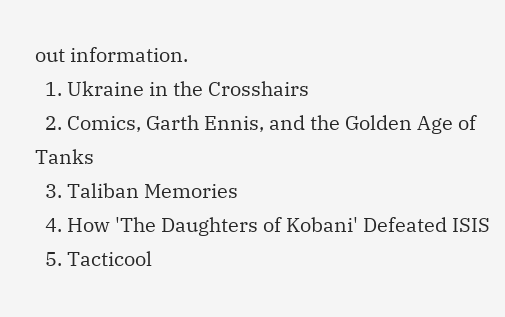out information.
  1. Ukraine in the Crosshairs
  2. Comics, Garth Ennis, and the Golden Age of Tanks
  3. Taliban Memories
  4. How 'The Daughters of Kobani' Defeated ISIS
  5. Tacticool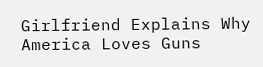Girlfriend Explains Why America Loves Guns